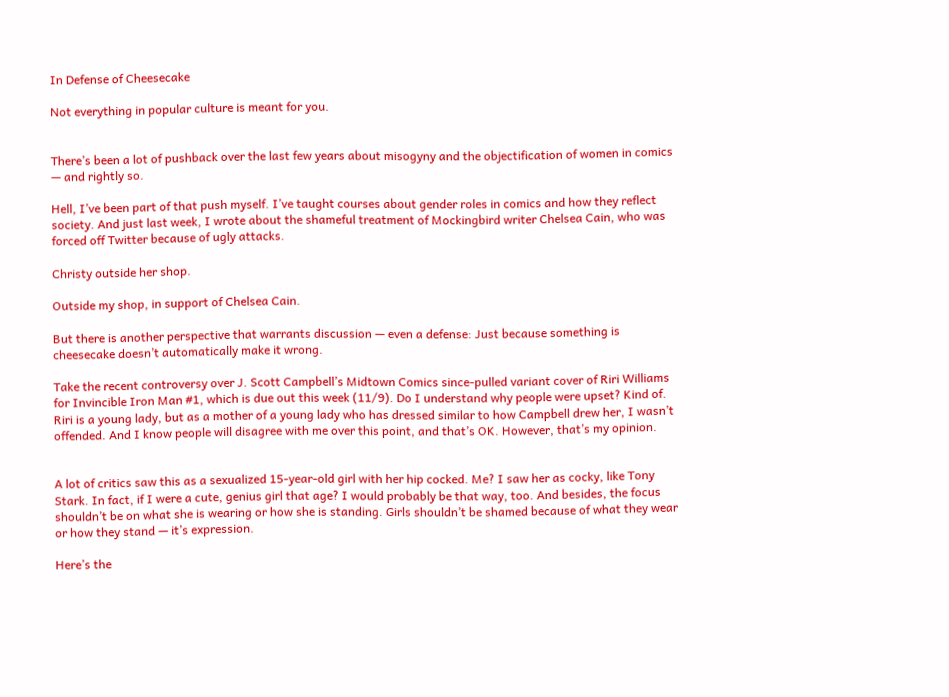In Defense of Cheesecake

Not everything in popular culture is meant for you.


There’s been a lot of pushback over the last few years about misogyny and the objectification of women in comics — and rightly so.

Hell, I’ve been part of that push myself. I’ve taught courses about gender roles in comics and how they reflect society. And just last week, I wrote about the shameful treatment of Mockingbird writer Chelsea Cain, who was forced off Twitter because of ugly attacks.

Christy outside her shop.

Outside my shop, in support of Chelsea Cain.

But there is another perspective that warrants discussion — even a defense: Just because something is cheesecake doesn’t automatically make it wrong.

Take the recent controversy over J. Scott Campbell’s Midtown Comics since-pulled variant cover of Riri Williams for Invincible Iron Man #1, which is due out this week (11/9). Do I understand why people were upset? Kind of. Riri is a young lady, but as a mother of a young lady who has dressed similar to how Campbell drew her, I wasn’t offended. And I know people will disagree with me over this point, and that’s OK. However, that’s my opinion.


A lot of critics saw this as a sexualized 15-year-old girl with her hip cocked. Me? I saw her as cocky, like Tony Stark. In fact, if I were a cute, genius girl that age? I would probably be that way, too. And besides, the focus shouldn’t be on what she is wearing or how she is standing. Girls shouldn’t be shamed because of what they wear or how they stand — it’s expression.

Here’s the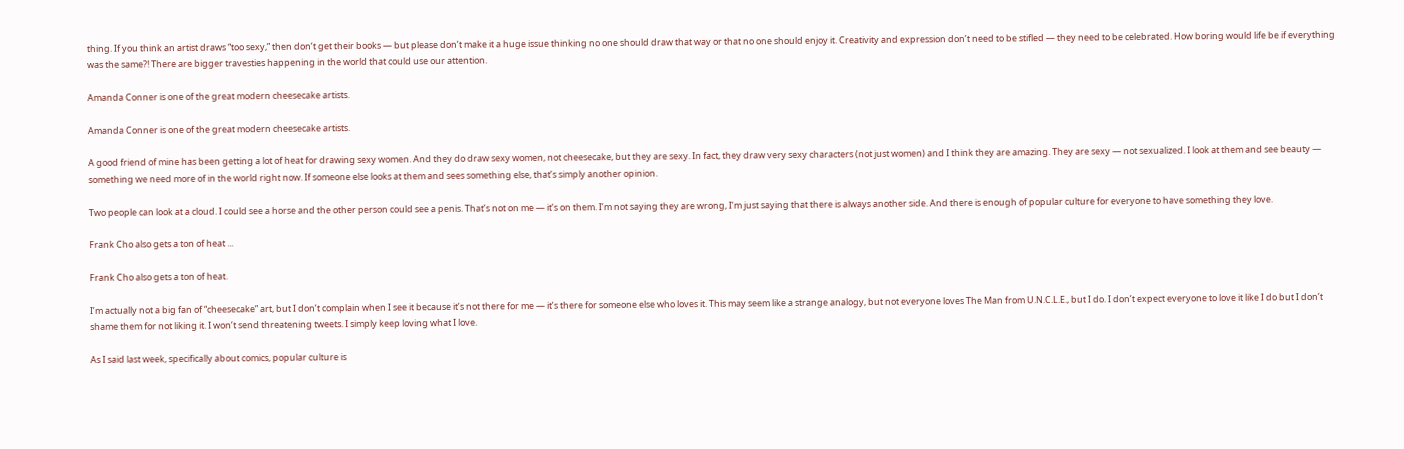thing. If you think an artist draws “too sexy,” then don’t get their books — but please don’t make it a huge issue thinking no one should draw that way or that no one should enjoy it. Creativity and expression don’t need to be stifled — they need to be celebrated. How boring would life be if everything was the same?! There are bigger travesties happening in the world that could use our attention.

Amanda Conner is one of the great modern cheesecake artists.

Amanda Conner is one of the great modern cheesecake artists.

A good friend of mine has been getting a lot of heat for drawing sexy women. And they do draw sexy women, not cheesecake, but they are sexy. In fact, they draw very sexy characters (not just women) and I think they are amazing. They are sexy — not sexualized. I look at them and see beauty — something we need more of in the world right now. If someone else looks at them and sees something else, that’s simply another opinion.

Two people can look at a cloud. I could see a horse and the other person could see a penis. That’s not on me — it’s on them. I’m not saying they are wrong, I’m just saying that there is always another side. And there is enough of popular culture for everyone to have something they love.

Frank Cho also gets a ton of heat ...

Frank Cho also gets a ton of heat.

I’m actually not a big fan of “cheesecake” art, but I don’t complain when I see it because it’s not there for me — it’s there for someone else who loves it. This may seem like a strange analogy, but not everyone loves The Man from U.N.C.L.E., but I do. I don’t expect everyone to love it like I do but I don’t shame them for not liking it. I won’t send threatening tweets. I simply keep loving what I love.

As I said last week, specifically about comics, popular culture is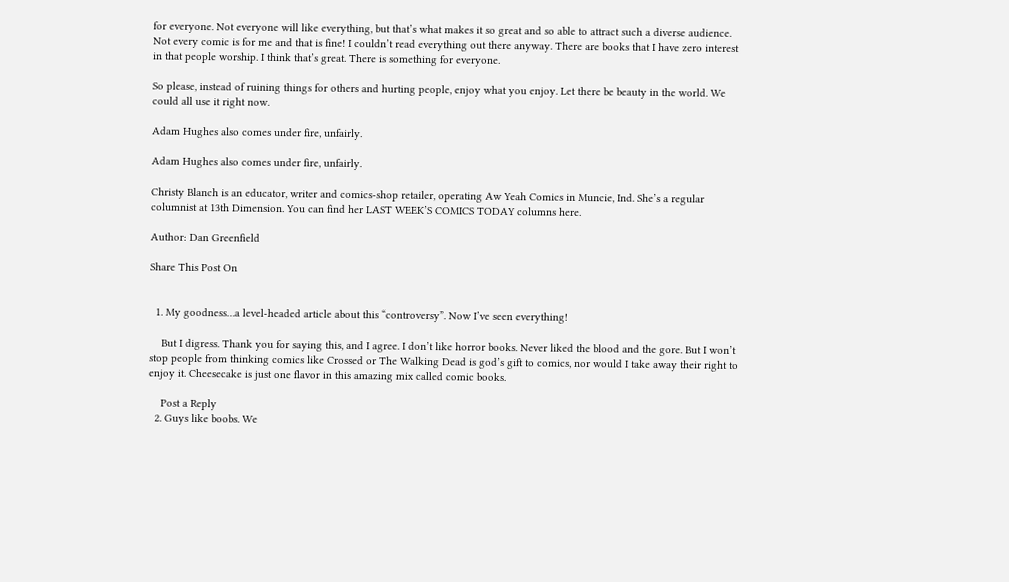for everyone. Not everyone will like everything, but that’s what makes it so great and so able to attract such a diverse audience. Not every comic is for me and that is fine! I couldn’t read everything out there anyway. There are books that I have zero interest in that people worship. I think that’s great. There is something for everyone.

So please, instead of ruining things for others and hurting people, enjoy what you enjoy. Let there be beauty in the world. We could all use it right now.

Adam Hughes also comes under fire, unfairly.

Adam Hughes also comes under fire, unfairly.

Christy Blanch is an educator, writer and comics-shop retailer, operating Aw Yeah Comics in Muncie, Ind. She’s a regular columnist at 13th Dimension. You can find her LAST WEEK’S COMICS TODAY columns here.

Author: Dan Greenfield

Share This Post On


  1. My goodness…a level-headed article about this “controversy”. Now I’ve seen everything!

    But I digress. Thank you for saying this, and I agree. I don’t like horror books. Never liked the blood and the gore. But I won’t stop people from thinking comics like Crossed or The Walking Dead is god’s gift to comics, nor would I take away their right to enjoy it. Cheesecake is just one flavor in this amazing mix called comic books.

    Post a Reply
  2. Guys like boobs. We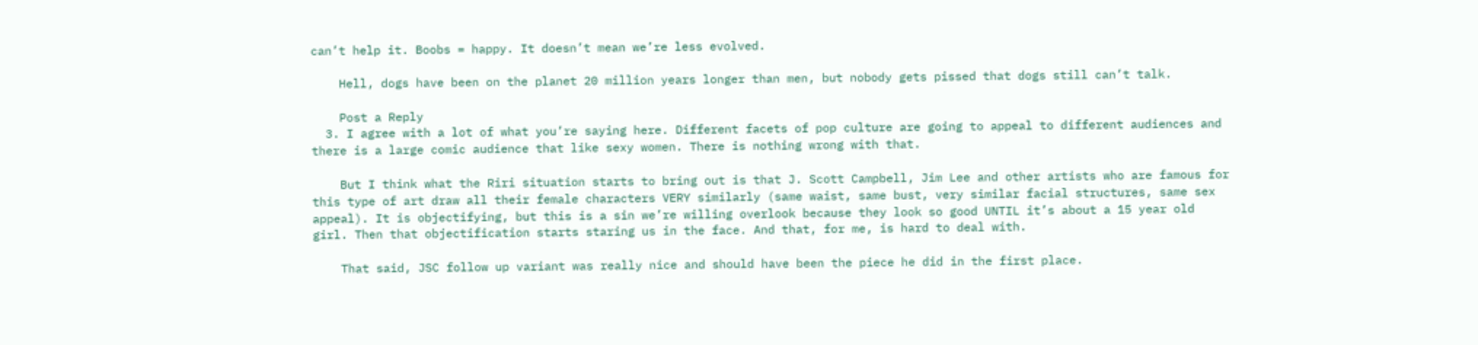can’t help it. Boobs = happy. It doesn’t mean we’re less evolved.

    Hell, dogs have been on the planet 20 million years longer than men, but nobody gets pissed that dogs still can’t talk.

    Post a Reply
  3. I agree with a lot of what you’re saying here. Different facets of pop culture are going to appeal to different audiences and there is a large comic audience that like sexy women. There is nothing wrong with that.

    But I think what the Riri situation starts to bring out is that J. Scott Campbell, Jim Lee and other artists who are famous for this type of art draw all their female characters VERY similarly (same waist, same bust, very similar facial structures, same sex appeal). It is objectifying, but this is a sin we’re willing overlook because they look so good UNTIL it’s about a 15 year old girl. Then that objectification starts staring us in the face. And that, for me, is hard to deal with.

    That said, JSC follow up variant was really nice and should have been the piece he did in the first place.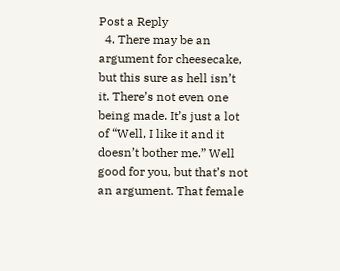Post a Reply
  4. There may be an argument for cheesecake, but this sure as hell isn’t it. There’s not even one being made. It’s just a lot of “Well, I like it and it doesn’t bother me.” Well good for you, but that’s not an argument. That female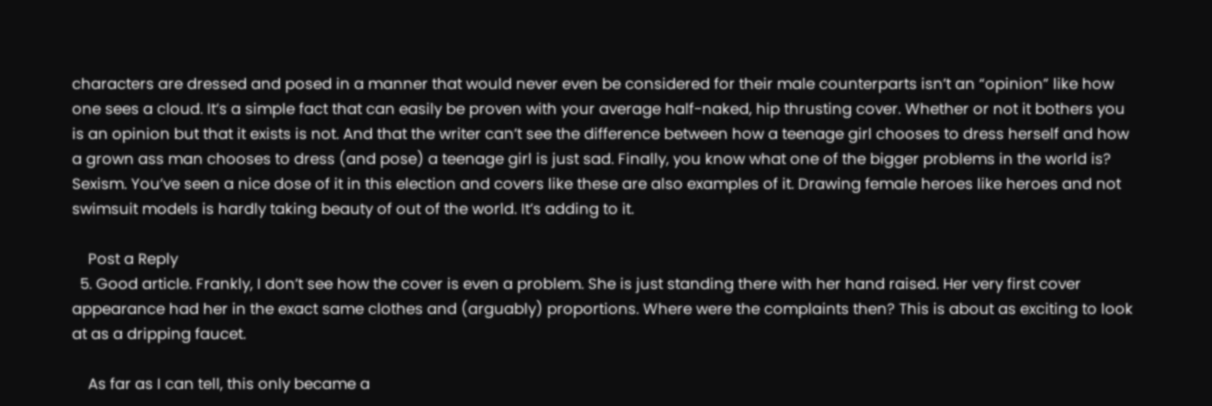characters are dressed and posed in a manner that would never even be considered for their male counterparts isn’t an “opinion” like how one sees a cloud. It’s a simple fact that can easily be proven with your average half-naked, hip thrusting cover. Whether or not it bothers you is an opinion but that it exists is not. And that the writer can’t see the difference between how a teenage girl chooses to dress herself and how a grown ass man chooses to dress (and pose) a teenage girl is just sad. Finally, you know what one of the bigger problems in the world is? Sexism. You’ve seen a nice dose of it in this election and covers like these are also examples of it. Drawing female heroes like heroes and not swimsuit models is hardly taking beauty of out of the world. It’s adding to it.

    Post a Reply
  5. Good article. Frankly, I don’t see how the cover is even a problem. She is just standing there with her hand raised. Her very first cover appearance had her in the exact same clothes and (arguably) proportions. Where were the complaints then? This is about as exciting to look at as a dripping faucet.

    As far as I can tell, this only became a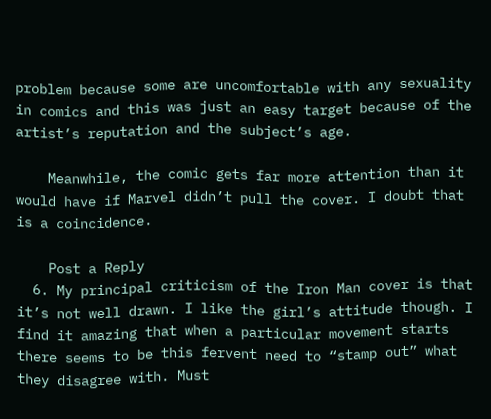problem because some are uncomfortable with any sexuality in comics and this was just an easy target because of the artist’s reputation and the subject’s age.

    Meanwhile, the comic gets far more attention than it would have if Marvel didn’t pull the cover. I doubt that is a coincidence.

    Post a Reply
  6. My principal criticism of the Iron Man cover is that it’s not well drawn. I like the girl’s attitude though. I find it amazing that when a particular movement starts there seems to be this fervent need to “stamp out” what they disagree with. Must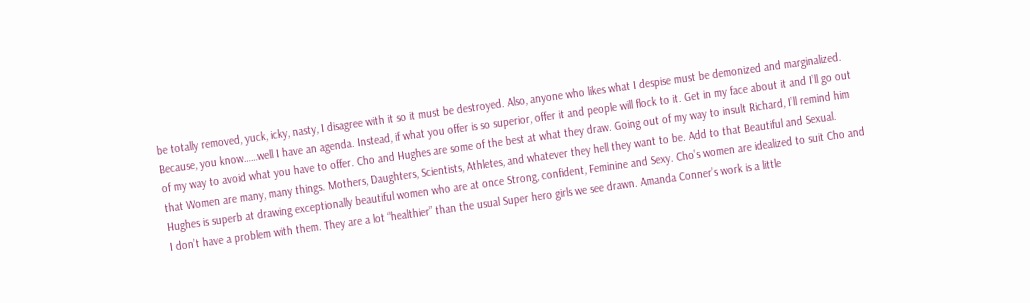be totally removed, yuck, icky, nasty, I disagree with it so it must be destroyed. Also, anyone who likes what I despise must be demonized and marginalized. Because, you know……well I have an agenda. Instead, if what you offer is so superior, offer it and people will flock to it. Get in my face about it and I’ll go out of my way to avoid what you have to offer. Cho and Hughes are some of the best at what they draw. Going out of my way to insult Richard, I’ll remind him that Women are many, many things. Mothers, Daughters, Scientists, Athletes, and whatever they hell they want to be. Add to that Beautiful and Sexual. Hughes is superb at drawing exceptionally beautiful women who are at once Strong, confident, Feminine and Sexy. Cho’s women are idealized to suit Cho and I don’t have a problem with them. They are a lot “healthier” than the usual Super hero girls we see drawn. Amanda Conner’s work is a little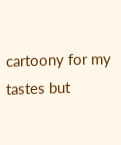cartoony for my tastes but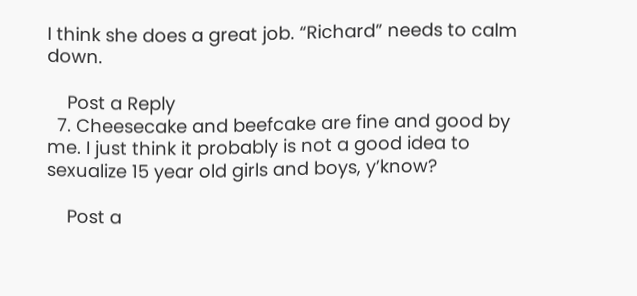I think she does a great job. “Richard” needs to calm down.

    Post a Reply
  7. Cheesecake and beefcake are fine and good by me. I just think it probably is not a good idea to sexualize 15 year old girls and boys, y’know?

    Post a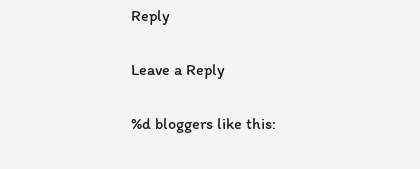Reply

Leave a Reply

%d bloggers like this: